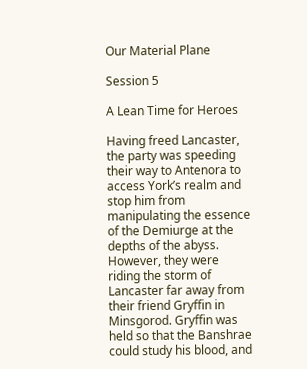Our Material Plane

Session 5

A Lean Time for Heroes

Having freed Lancaster, the party was speeding their way to Antenora to access York’s realm and stop him from manipulating the essence of the Demiurge at the depths of the abyss. However, they were riding the storm of Lancaster far away from their friend Gryffin in Minsgorod. Gryffin was held so that the Banshrae could study his blood, and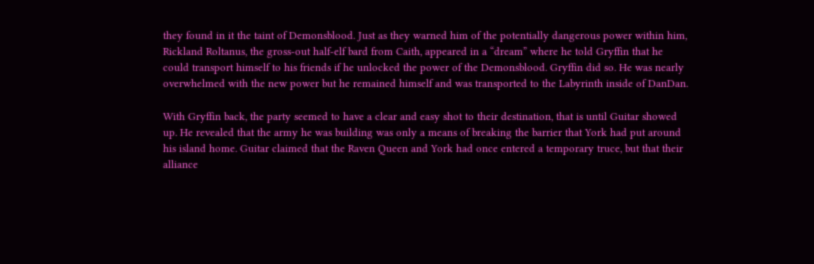they found in it the taint of Demonsblood. Just as they warned him of the potentially dangerous power within him, Rickland Roltanus, the gross-out half-elf bard from Caith, appeared in a “dream” where he told Gryffin that he could transport himself to his friends if he unlocked the power of the Demonsblood. Gryffin did so. He was nearly overwhelmed with the new power but he remained himself and was transported to the Labyrinth inside of DanDan.

With Gryffin back, the party seemed to have a clear and easy shot to their destination, that is until Guitar showed up. He revealed that the army he was building was only a means of breaking the barrier that York had put around his island home. Guitar claimed that the Raven Queen and York had once entered a temporary truce, but that their alliance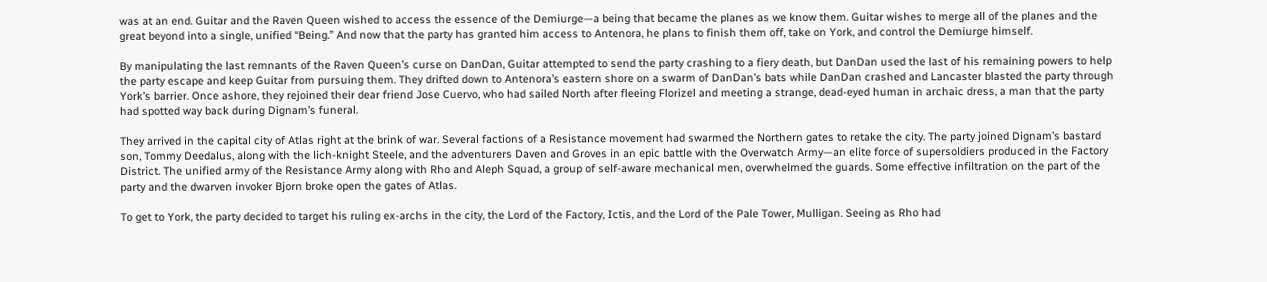was at an end. Guitar and the Raven Queen wished to access the essence of the Demiurge—a being that became the planes as we know them. Guitar wishes to merge all of the planes and the great beyond into a single, unified “Being.” And now that the party has granted him access to Antenora, he plans to finish them off, take on York, and control the Demiurge himself.

By manipulating the last remnants of the Raven Queen’s curse on DanDan, Guitar attempted to send the party crashing to a fiery death, but DanDan used the last of his remaining powers to help the party escape and keep Guitar from pursuing them. They drifted down to Antenora’s eastern shore on a swarm of DanDan’s bats while DanDan crashed and Lancaster blasted the party through York’s barrier. Once ashore, they rejoined their dear friend Jose Cuervo, who had sailed North after fleeing Florizel and meeting a strange, dead-eyed human in archaic dress, a man that the party had spotted way back during Dignam’s funeral.

They arrived in the capital city of Atlas right at the brink of war. Several factions of a Resistance movement had swarmed the Northern gates to retake the city. The party joined Dignam’s bastard son, Tommy Deedalus, along with the lich-knight Steele, and the adventurers Daven and Groves in an epic battle with the Overwatch Army—an elite force of supersoldiers produced in the Factory District. The unified army of the Resistance Army along with Rho and Aleph Squad, a group of self-aware mechanical men, overwhelmed the guards. Some effective infiltration on the part of the party and the dwarven invoker Bjorn broke open the gates of Atlas.

To get to York, the party decided to target his ruling ex-archs in the city, the Lord of the Factory, Ictis, and the Lord of the Pale Tower, Mulligan. Seeing as Rho had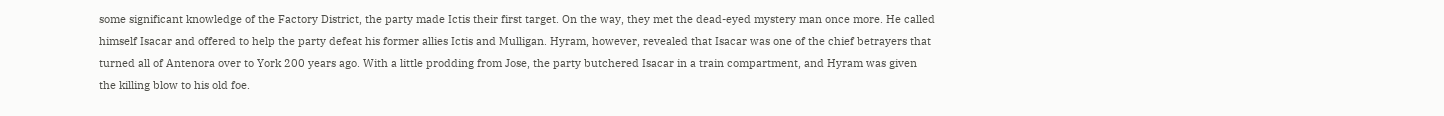some significant knowledge of the Factory District, the party made Ictis their first target. On the way, they met the dead-eyed mystery man once more. He called himself Isacar and offered to help the party defeat his former allies Ictis and Mulligan. Hyram, however, revealed that Isacar was one of the chief betrayers that turned all of Antenora over to York 200 years ago. With a little prodding from Jose, the party butchered Isacar in a train compartment, and Hyram was given the killing blow to his old foe.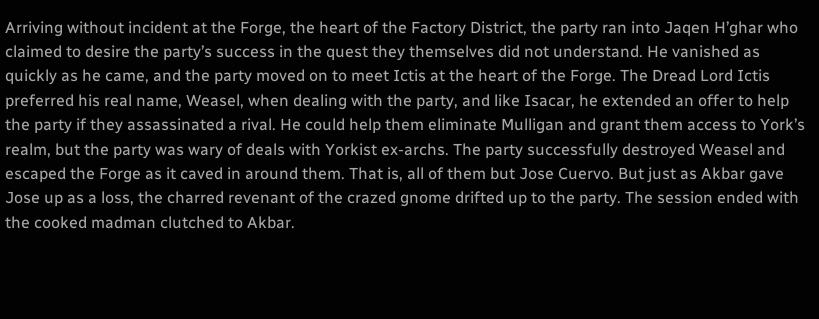Arriving without incident at the Forge, the heart of the Factory District, the party ran into Jaqen H’ghar who claimed to desire the party’s success in the quest they themselves did not understand. He vanished as quickly as he came, and the party moved on to meet Ictis at the heart of the Forge. The Dread Lord Ictis preferred his real name, Weasel, when dealing with the party, and like Isacar, he extended an offer to help the party if they assassinated a rival. He could help them eliminate Mulligan and grant them access to York’s realm, but the party was wary of deals with Yorkist ex-archs. The party successfully destroyed Weasel and escaped the Forge as it caved in around them. That is, all of them but Jose Cuervo. But just as Akbar gave Jose up as a loss, the charred revenant of the crazed gnome drifted up to the party. The session ended with the cooked madman clutched to Akbar.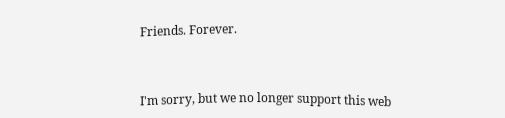Friends. Forever.



I'm sorry, but we no longer support this web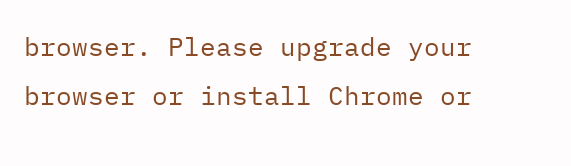browser. Please upgrade your browser or install Chrome or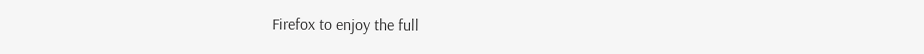Firefox to enjoy the full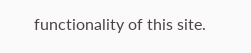functionality of this site.